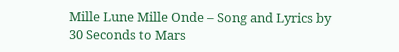Mille Lune Mille Onde – Song and Lyrics by 30 Seconds to Mars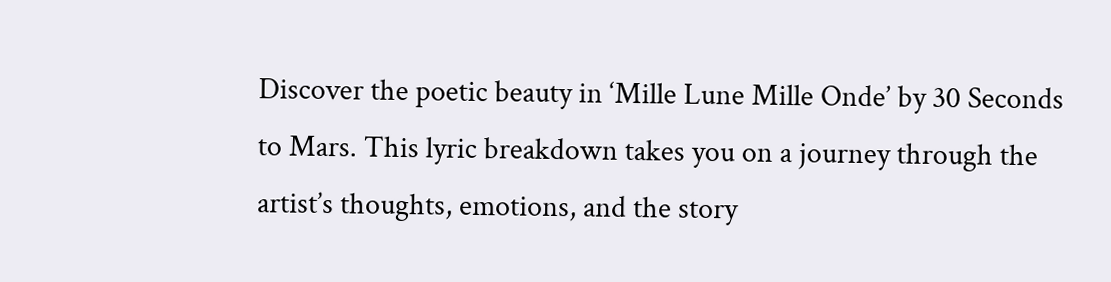Discover the poetic beauty in ‘Mille Lune Mille Onde’ by 30 Seconds to Mars. This lyric breakdown takes you on a journey through the artist’s thoughts, emotions, and the story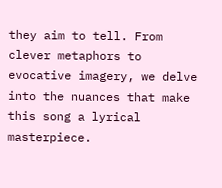they aim to tell. From clever metaphors to evocative imagery, we delve into the nuances that make this song a lyrical masterpiece.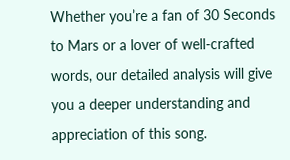Whether you’re a fan of 30 Seconds to Mars or a lover of well-crafted words, our detailed analysis will give you a deeper understanding and appreciation of this song.